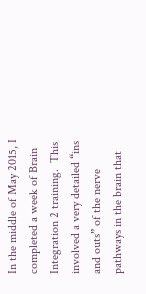In the middle of May 2015, I completed a week of Brain Integration 2 training.  This involved a very detailed “ins and outs” of the nerve pathways in the brain that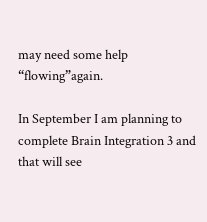may need some help “flowing”again.

In September I am planning to complete Brain Integration 3 and that will see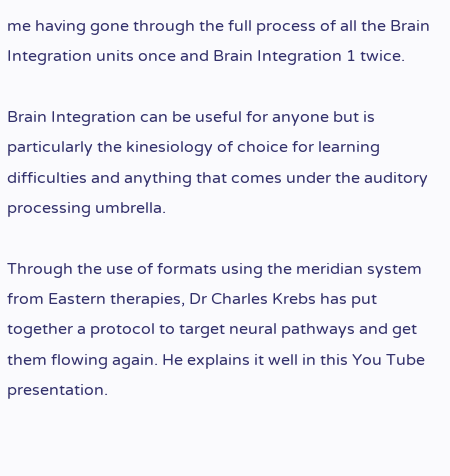me having gone through the full process of all the Brain Integration units once and Brain Integration 1 twice.

Brain Integration can be useful for anyone but is particularly the kinesiology of choice for learning difficulties and anything that comes under the auditory processing umbrella.

Through the use of formats using the meridian system from Eastern therapies, Dr Charles Krebs has put together a protocol to target neural pathways and get them flowing again. He explains it well in this You Tube presentation.